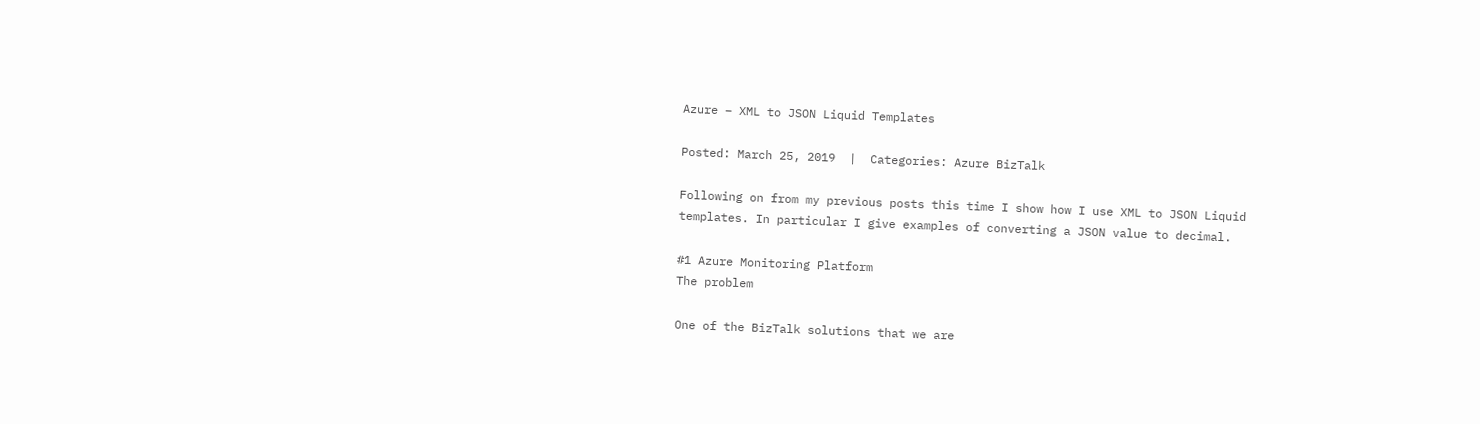Azure – XML to JSON Liquid Templates

Posted: March 25, 2019  |  Categories: Azure BizTalk

Following on from my previous posts this time I show how I use XML to JSON Liquid templates. In particular I give examples of converting a JSON value to decimal.

#1 Azure Monitoring Platform
The problem

One of the BizTalk solutions that we are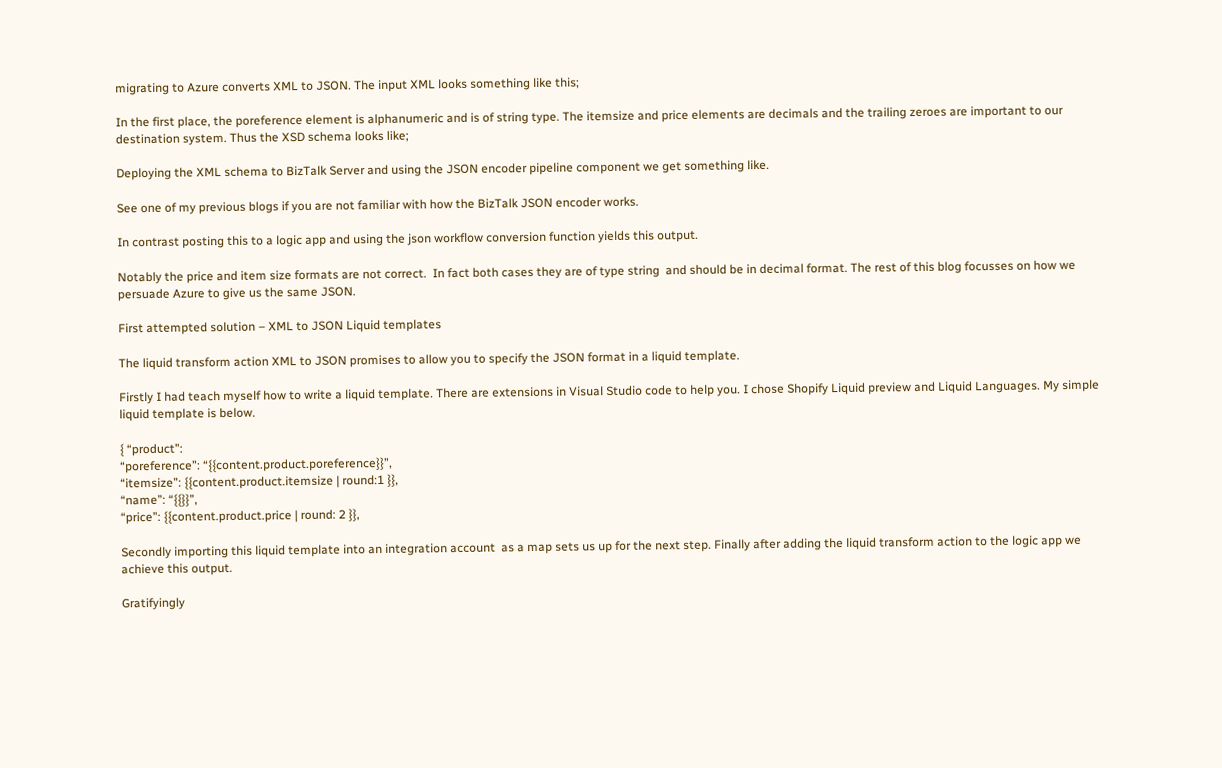migrating to Azure converts XML to JSON. The input XML looks something like this;

In the first place, the poreference element is alphanumeric and is of string type. The itemsize and price elements are decimals and the trailing zeroes are important to our destination system. Thus the XSD schema looks like;

Deploying the XML schema to BizTalk Server and using the JSON encoder pipeline component we get something like.

See one of my previous blogs if you are not familiar with how the BizTalk JSON encoder works.

In contrast posting this to a logic app and using the json workflow conversion function yields this output.

Notably the price and item size formats are not correct.  In fact both cases they are of type string  and should be in decimal format. The rest of this blog focusses on how we persuade Azure to give us the same JSON.

First attempted solution – XML to JSON Liquid templates

The liquid transform action XML to JSON promises to allow you to specify the JSON format in a liquid template.

Firstly I had teach myself how to write a liquid template. There are extensions in Visual Studio code to help you. I chose Shopify Liquid preview and Liquid Languages. My simple liquid template is below.

{ “product”:
“poreference”: “{{content.product.poreference}}”,
“itemsize”: {{content.product.itemsize | round:1 }},
“name”: “{{}}”,
“price”: {{content.product.price | round: 2 }},

Secondly importing this liquid template into an integration account  as a map sets us up for the next step. Finally after adding the liquid transform action to the logic app we achieve this output.

Gratifyingly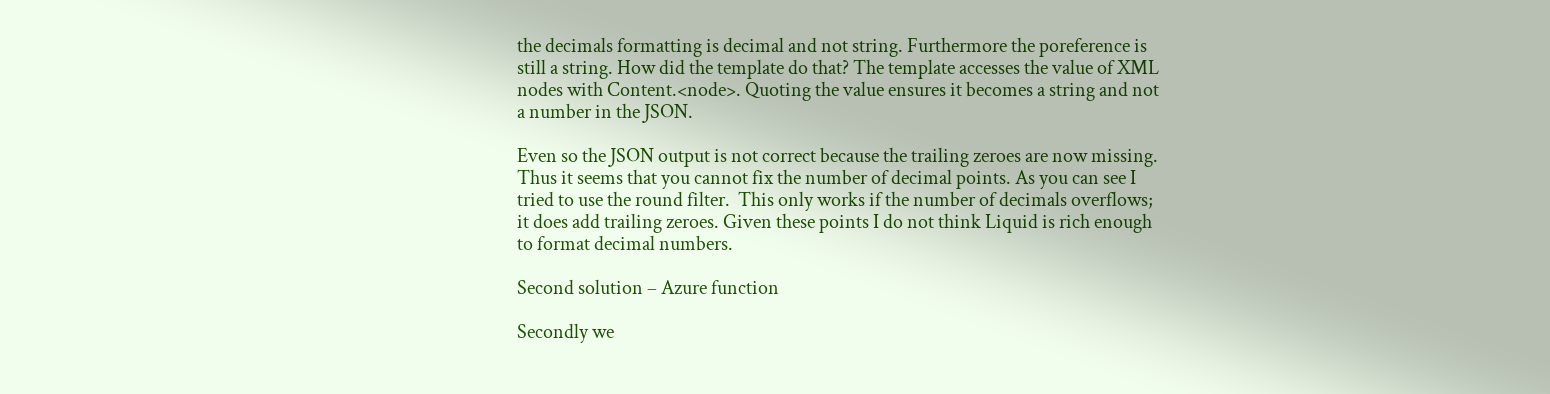the decimals formatting is decimal and not string. Furthermore the poreference is still a string. How did the template do that? The template accesses the value of XML nodes with Content.<node>. Quoting the value ensures it becomes a string and not a number in the JSON.

Even so the JSON output is not correct because the trailing zeroes are now missing. Thus it seems that you cannot fix the number of decimal points. As you can see I tried to use the round filter.  This only works if the number of decimals overflows; it does add trailing zeroes. Given these points I do not think Liquid is rich enough to format decimal numbers.

Second solution – Azure function

Secondly we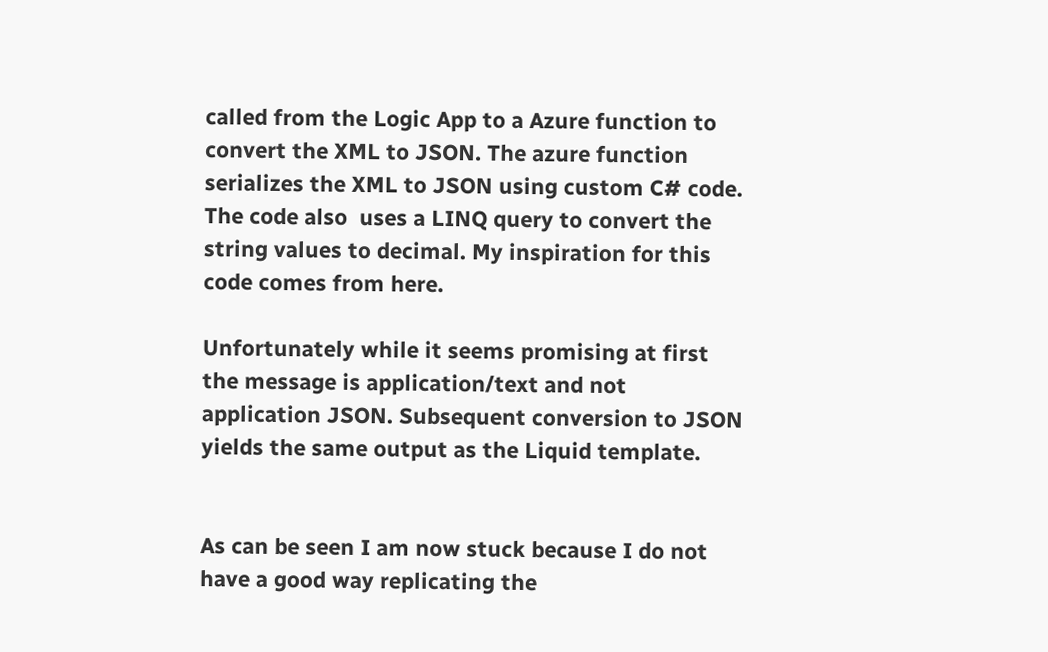called from the Logic App to a Azure function to convert the XML to JSON. The azure function serializes the XML to JSON using custom C# code. The code also  uses a LINQ query to convert the string values to decimal. My inspiration for this code comes from here.

Unfortunately while it seems promising at first the message is application/text and not application JSON. Subsequent conversion to JSON yields the same output as the Liquid template.


As can be seen I am now stuck because I do not have a good way replicating the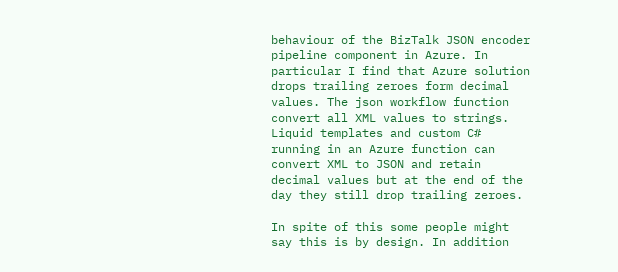behaviour of the BizTalk JSON encoder pipeline component in Azure. In particular I find that Azure solution drops trailing zeroes form decimal values. The json workflow function convert all XML values to strings. Liquid templates and custom C# running in an Azure function can convert XML to JSON and retain decimal values but at the end of the day they still drop trailing zeroes.

In spite of this some people might say this is by design. In addition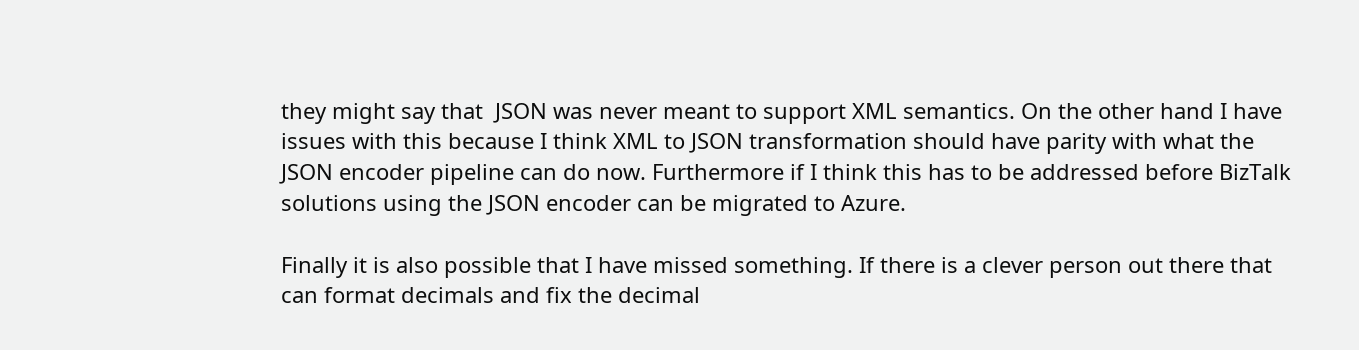they might say that  JSON was never meant to support XML semantics. On the other hand I have issues with this because I think XML to JSON transformation should have parity with what the JSON encoder pipeline can do now. Furthermore if I think this has to be addressed before BizTalk solutions using the JSON encoder can be migrated to Azure.

Finally it is also possible that I have missed something. If there is a clever person out there that can format decimals and fix the decimal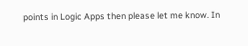points in Logic Apps then please let me know. In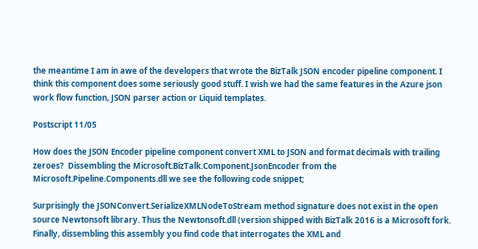the meantime I am in awe of the developers that wrote the BizTalk JSON encoder pipeline component. I think this component does some seriously good stuff. I wish we had the same features in the Azure json work flow function, JSON parser action or Liquid templates.

Postscript 11/05

How does the JSON Encoder pipeline component convert XML to JSON and format decimals with trailing zeroes?  Dissembling the Microsoft.BizTalk.Component.JsonEncoder from the Microsoft.Pipeline.Components.dll we see the following code snippet;

Surprisingly the JSONConvert.SerializeXMLNodeToStream method signature does not exist in the open source Newtonsoft library. Thus the Newtonsoft.dll (version shipped with BizTalk 2016 is a Microsoft fork. Finally, dissembling this assembly you find code that interrogates the XML and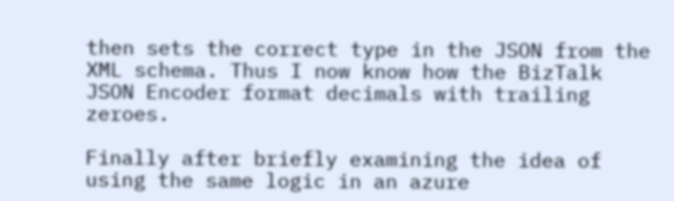then sets the correct type in the JSON from the XML schema. Thus I now know how the BizTalk JSON Encoder format decimals with trailing zeroes.

Finally after briefly examining the idea of using the same logic in an azure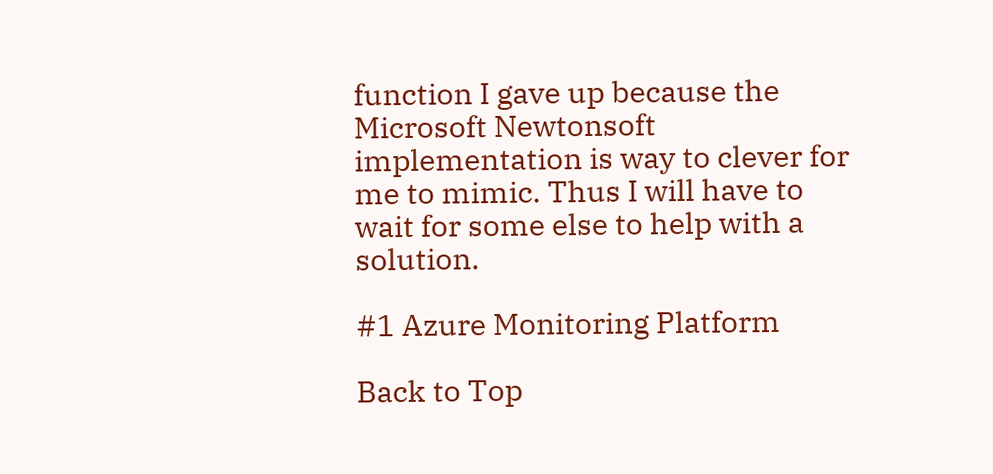function I gave up because the Microsoft Newtonsoft implementation is way to clever for me to mimic. Thus I will have to wait for some else to help with a solution.

#1 Azure Monitoring Platform

Back to Top